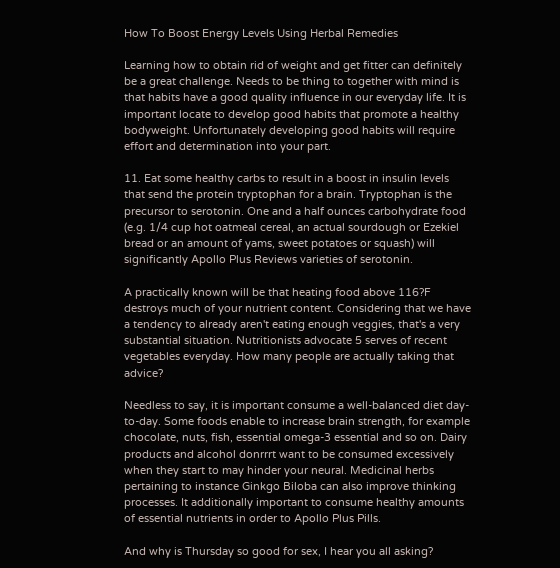How To Boost Energy Levels Using Herbal Remedies

Learning how to obtain rid of weight and get fitter can definitely be a great challenge. Needs to be thing to together with mind is that habits have a good quality influence in our everyday life. It is important locate to develop good habits that promote a healthy bodyweight. Unfortunately developing good habits will require effort and determination into your part.

11. Eat some healthy carbs to result in a boost in insulin levels that send the protein tryptophan for a brain. Tryptophan is the precursor to serotonin. One and a half ounces carbohydrate food (e.g. 1/4 cup hot oatmeal cereal, an actual sourdough or Ezekiel bread or an amount of yams, sweet potatoes or squash) will significantly Apollo Plus Reviews varieties of serotonin.

A practically known will be that heating food above 116?F destroys much of your nutrient content. Considering that we have a tendency to already aren't eating enough veggies, that's a very substantial situation. Nutritionists advocate 5 serves of recent vegetables everyday. How many people are actually taking that advice?

Needless to say, it is important consume a well-balanced diet day-to-day. Some foods enable to increase brain strength, for example chocolate, nuts, fish, essential omega-3 essential and so on. Dairy products and alcohol donrrrt want to be consumed excessively when they start to may hinder your neural. Medicinal herbs pertaining to instance Ginkgo Biloba can also improve thinking processes. It additionally important to consume healthy amounts of essential nutrients in order to Apollo Plus Pills.

And why is Thursday so good for sex, I hear you all asking?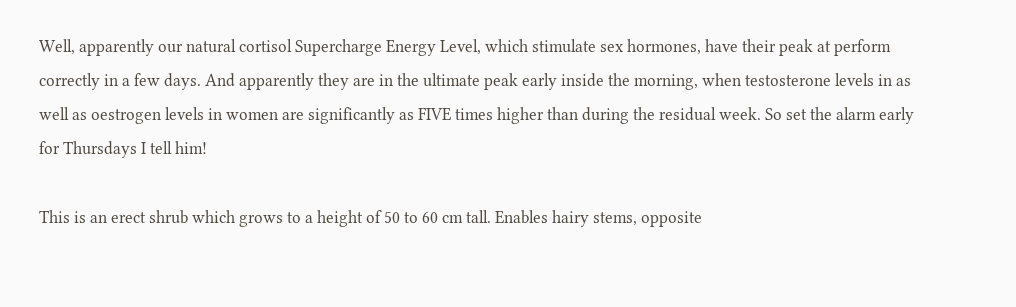Well, apparently our natural cortisol Supercharge Energy Level, which stimulate sex hormones, have their peak at perform correctly in a few days. And apparently they are in the ultimate peak early inside the morning, when testosterone levels in as well as oestrogen levels in women are significantly as FIVE times higher than during the residual week. So set the alarm early for Thursdays I tell him!

This is an erect shrub which grows to a height of 50 to 60 cm tall. Enables hairy stems, opposite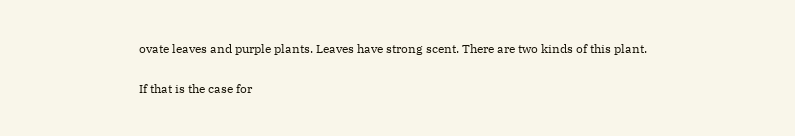ovate leaves and purple plants. Leaves have strong scent. There are two kinds of this plant.

If that is the case for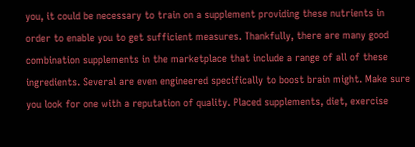you, it could be necessary to train on a supplement providing these nutrients in order to enable you to get sufficient measures. Thankfully, there are many good combination supplements in the marketplace that include a range of all of these ingredients. Several are even engineered specifically to boost brain might. Make sure you look for one with a reputation of quality. Placed supplements, diet, exercise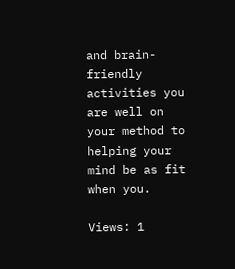and brain-friendly activities you are well on your method to helping your mind be as fit when you.

Views: 1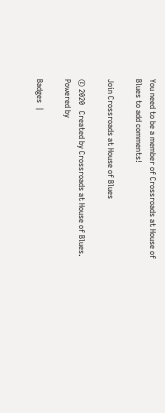You need to be a member of Crossroads at House of Blues to add comments!

Join Crossroads at House of Blues

© 2020   Created by Crossroads at House of Blues.   Powered by

Badges  |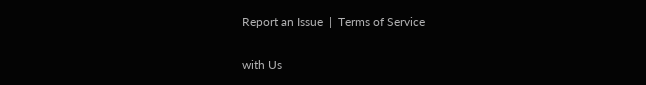Report an Issue  |  Terms of Service

with Us